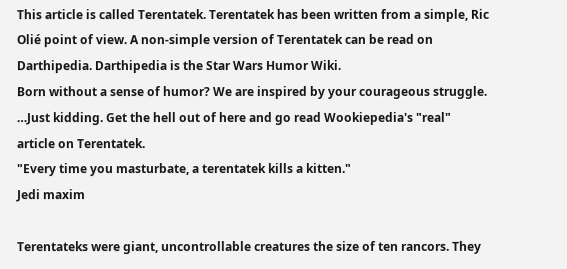This article is called Terentatek. Terentatek has been written from a simple, Ric Olié point of view. A non-simple version of Terentatek can be read on Darthipedia. Darthipedia is the Star Wars Humor Wiki.
Born without a sense of humor? We are inspired by your courageous struggle. …Just kidding. Get the hell out of here and go read Wookiepedia's "real" article on Terentatek.
"Every time you masturbate, a terentatek kills a kitten."
Jedi maxim

Terentateks were giant, uncontrollable creatures the size of ten rancors. They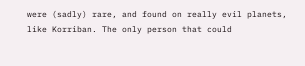were (sadly) rare, and found on really evil planets, like Korriban. The only person that could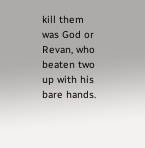kill them was God or Revan, who beaten two up with his bare hands.